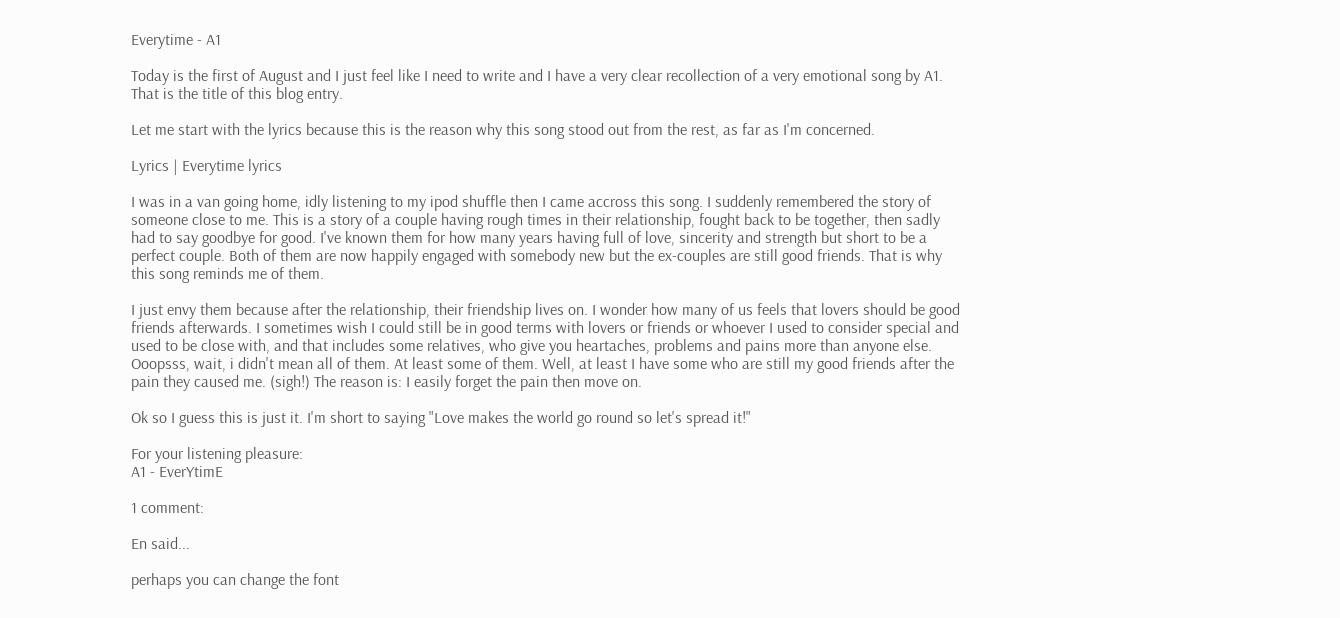Everytime - A1

Today is the first of August and I just feel like I need to write and I have a very clear recollection of a very emotional song by A1. That is the title of this blog entry.

Let me start with the lyrics because this is the reason why this song stood out from the rest, as far as I'm concerned.

Lyrics | Everytime lyrics

I was in a van going home, idly listening to my ipod shuffle then I came accross this song. I suddenly remembered the story of someone close to me. This is a story of a couple having rough times in their relationship, fought back to be together, then sadly had to say goodbye for good. I've known them for how many years having full of love, sincerity and strength but short to be a perfect couple. Both of them are now happily engaged with somebody new but the ex-couples are still good friends. That is why this song reminds me of them.

I just envy them because after the relationship, their friendship lives on. I wonder how many of us feels that lovers should be good friends afterwards. I sometimes wish I could still be in good terms with lovers or friends or whoever I used to consider special and used to be close with, and that includes some relatives, who give you heartaches, problems and pains more than anyone else. Ooopsss, wait, i didn't mean all of them. At least some of them. Well, at least I have some who are still my good friends after the pain they caused me. (sigh!) The reason is: I easily forget the pain then move on.

Ok so I guess this is just it. I'm short to saying "Love makes the world go round so let's spread it!"

For your listening pleasure:
A1 - EverYtimE

1 comment:

En said...

perhaps you can change the font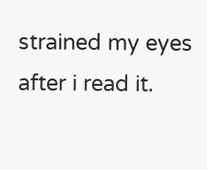strained my eyes after i read it.